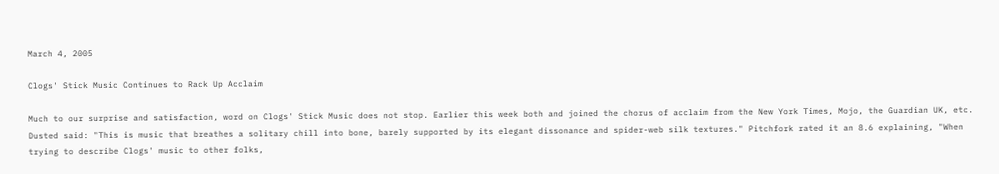March 4, 2005

Clogs' Stick Music Continues to Rack Up Acclaim

Much to our surprise and satisfaction, word on Clogs' Stick Music does not stop. Earlier this week both and joined the chorus of acclaim from the New York Times, Mojo, the Guardian UK, etc. Dusted said: "This is music that breathes a solitary chill into bone, barely supported by its elegant dissonance and spider-web silk textures." Pitchfork rated it an 8.6 explaining, "When trying to describe Clogs' music to other folks,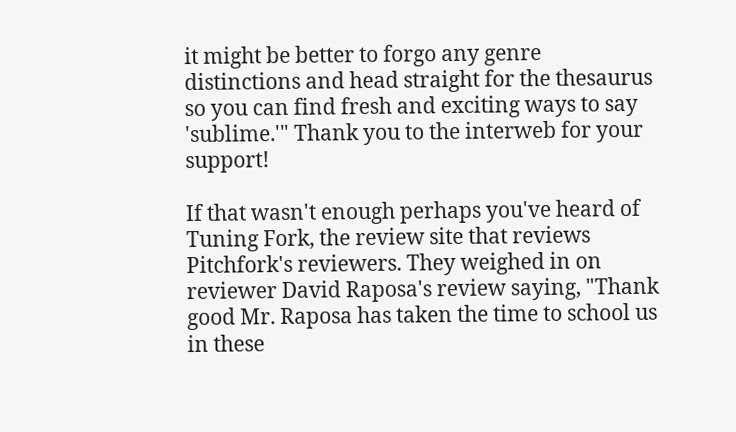it might be better to forgo any genre distinctions and head straight for the thesaurus so you can find fresh and exciting ways to say 'sublime.'" Thank you to the interweb for your support!

If that wasn't enough perhaps you've heard of Tuning Fork, the review site that reviews Pitchfork's reviewers. They weighed in on reviewer David Raposa's review saying, "Thank good Mr. Raposa has taken the time to school us in these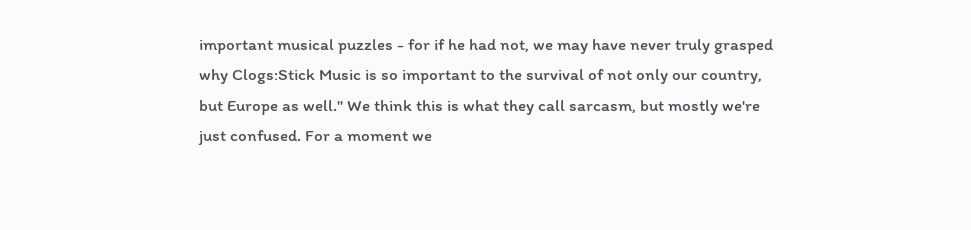important musical puzzles - for if he had not, we may have never truly grasped why Clogs:Stick Music is so important to the survival of not only our country, but Europe as well." We think this is what they call sarcasm, but mostly we're just confused. For a moment we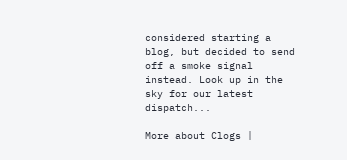considered starting a blog, but decided to send off a smoke signal instead. Look up in the sky for our latest dispatch...

More about Clogs |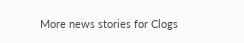More news stories for Clogs